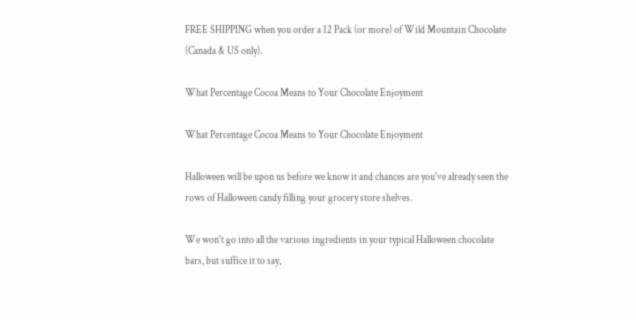FREE SHIPPING when you order a 12 Pack (or more) of Wild Mountain Chocolate (Canada & US only).

What Percentage Cocoa Means to Your Chocolate Enjoyment

What Percentage Cocoa Means to Your Chocolate Enjoyment

Halloween will be upon us before we know it and chances are you've already seen the rows of Halloween candy filling your grocery store shelves.

We won't go into all the various ingredients in your typical Halloween chocolate bars, but suffice it to say,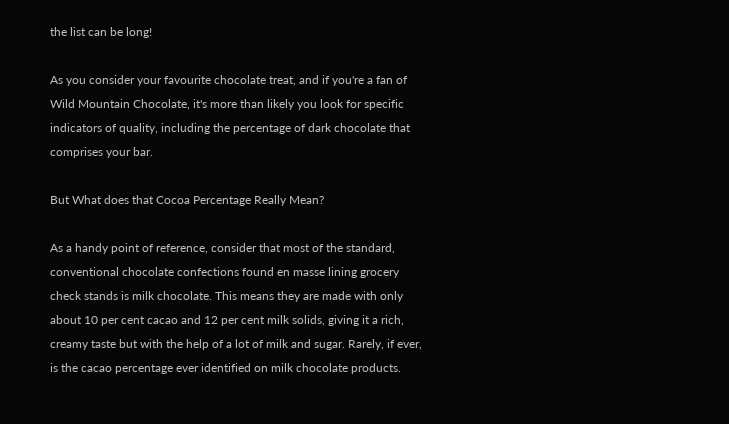the list can be long!

As you consider your favourite chocolate treat, and if you're a fan of Wild Mountain Chocolate, it's more than likely you look for specific indicators of quality, including the percentage of dark chocolate that comprises your bar.

But What does that Cocoa Percentage Really Mean?

As a handy point of reference, consider that most of the standard, conventional chocolate confections found en masse lining grocery check stands is milk chocolate. This means they are made with only about 10 per cent cacao and 12 per cent milk solids, giving it a rich, creamy taste but with the help of a lot of milk and sugar. Rarely, if ever, is the cacao percentage ever identified on milk chocolate products.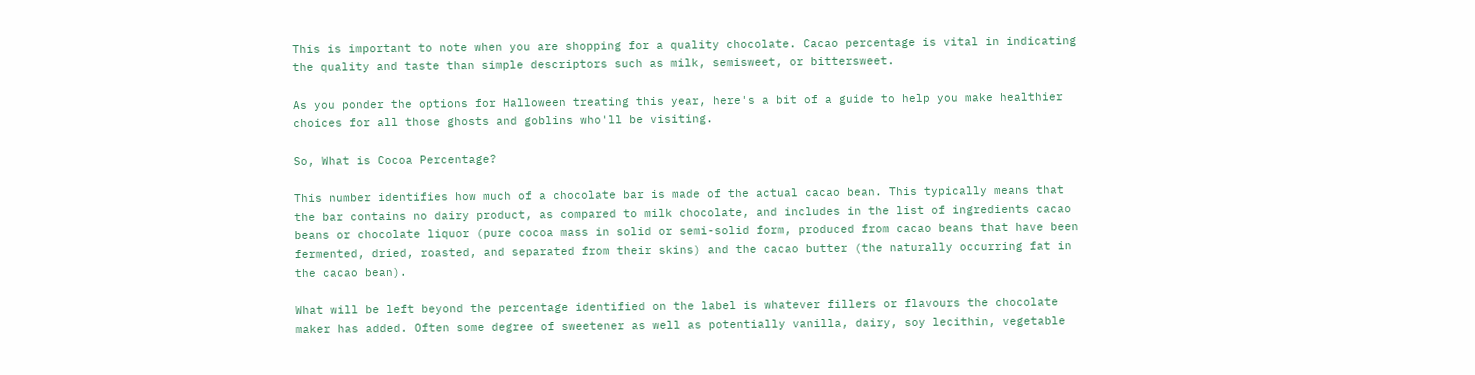This is important to note when you are shopping for a quality chocolate. Cacao percentage is vital in indicating the quality and taste than simple descriptors such as milk, semisweet, or bittersweet.

As you ponder the options for Halloween treating this year, here's a bit of a guide to help you make healthier choices for all those ghosts and goblins who'll be visiting.

So, What is Cocoa Percentage?

This number identifies how much of a chocolate bar is made of the actual cacao bean. This typically means that the bar contains no dairy product, as compared to milk chocolate, and includes in the list of ingredients cacao beans or chocolate liquor (pure cocoa mass in solid or semi-solid form, produced from cacao beans that have been fermented, dried, roasted, and separated from their skins) and the cacao butter (the naturally occurring fat in the cacao bean).

What will be left beyond the percentage identified on the label is whatever fillers or flavours the chocolate maker has added. Often some degree of sweetener as well as potentially vanilla, dairy, soy lecithin, vegetable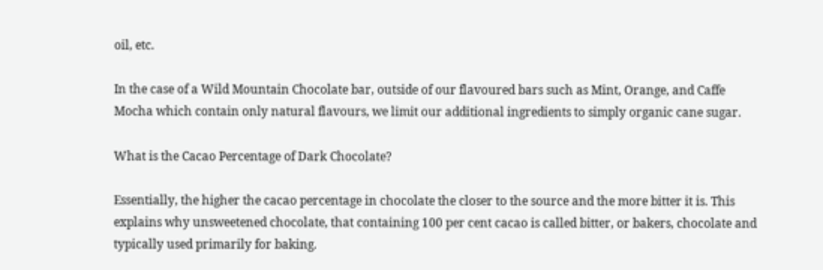oil, etc.

In the case of a Wild Mountain Chocolate bar, outside of our flavoured bars such as Mint, Orange, and Caffe Mocha which contain only natural flavours, we limit our additional ingredients to simply organic cane sugar.

What is the Cacao Percentage of Dark Chocolate?

Essentially, the higher the cacao percentage in chocolate the closer to the source and the more bitter it is. This explains why unsweetened chocolate, that containing 100 per cent cacao is called bitter, or bakers, chocolate and typically used primarily for baking.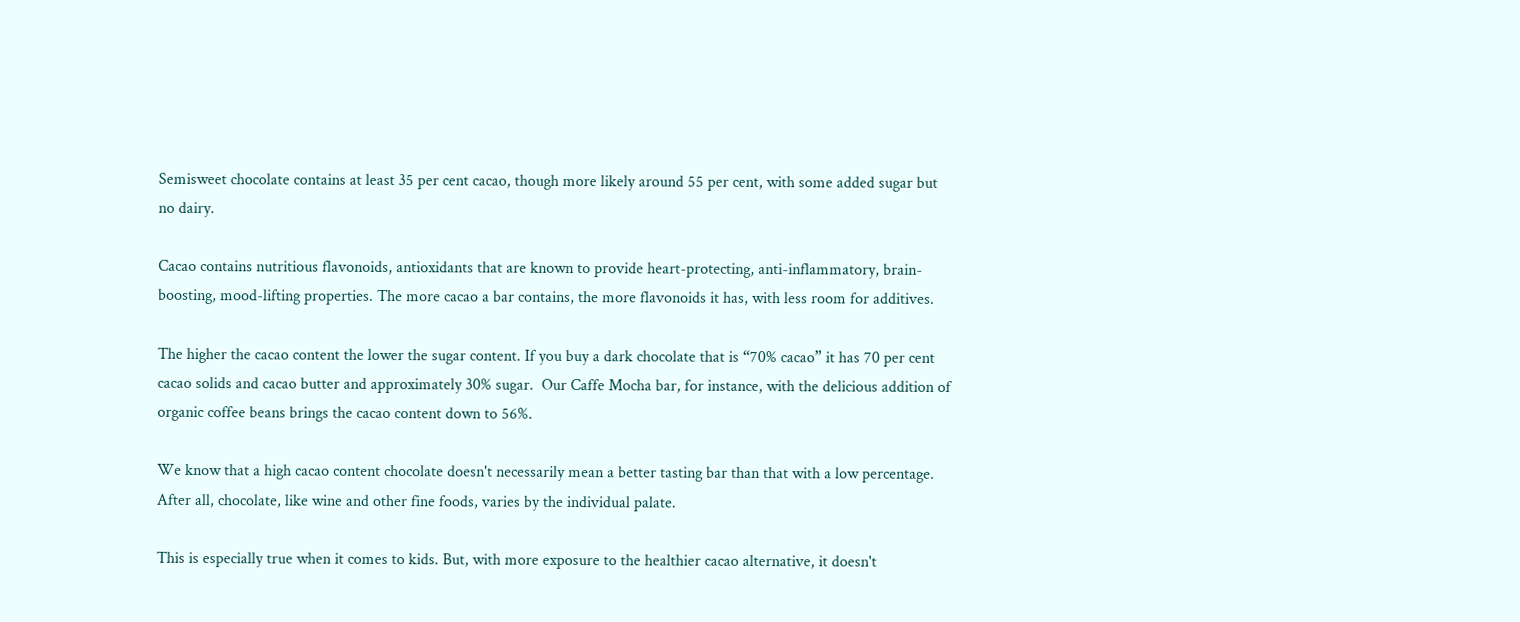Semisweet chocolate contains at least 35 per cent cacao, though more likely around 55 per cent, with some added sugar but no dairy.

Cacao contains nutritious flavonoids, antioxidants that are known to provide heart-protecting, anti-inflammatory, brain-boosting, mood-lifting properties. The more cacao a bar contains, the more flavonoids it has, with less room for additives.

The higher the cacao content the lower the sugar content. If you buy a dark chocolate that is “70% cacao” it has 70 per cent cacao solids and cacao butter and approximately 30% sugar.  Our Caffe Mocha bar, for instance, with the delicious addition of organic coffee beans brings the cacao content down to 56%.

We know that a high cacao content chocolate doesn't necessarily mean a better tasting bar than that with a low percentage. After all, chocolate, like wine and other fine foods, varies by the individual palate.

This is especially true when it comes to kids. But, with more exposure to the healthier cacao alternative, it doesn't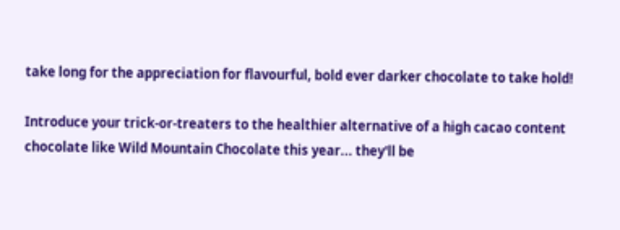take long for the appreciation for flavourful, bold ever darker chocolate to take hold!

Introduce your trick-or-treaters to the healthier alternative of a high cacao content chocolate like Wild Mountain Chocolate this year... they'll be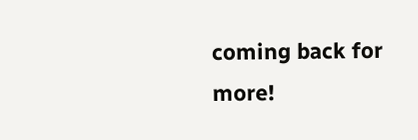coming back for more!